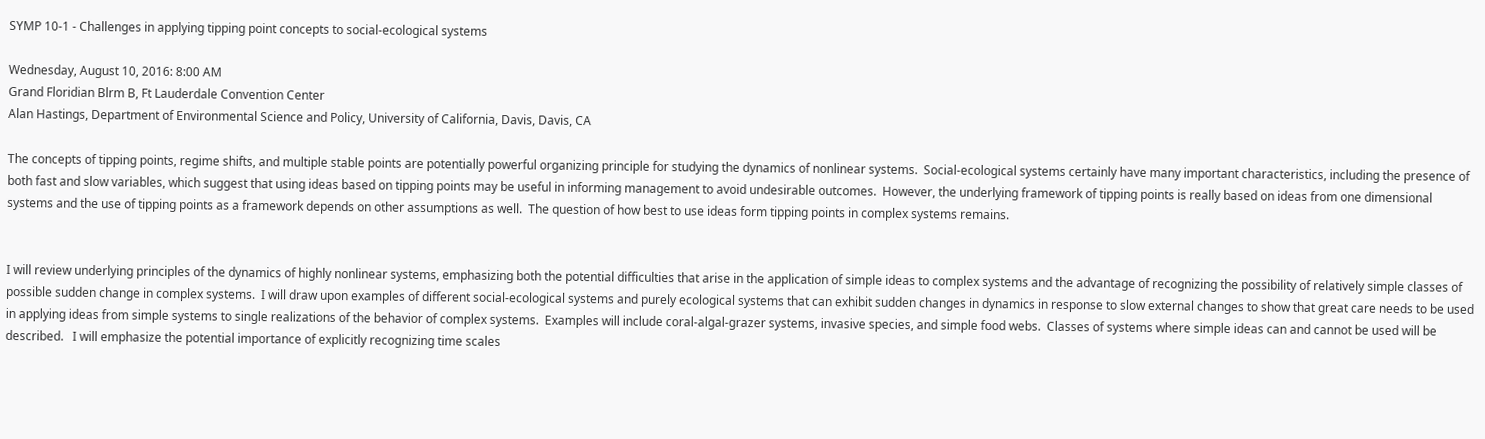SYMP 10-1 - Challenges in applying tipping point concepts to social-ecological systems

Wednesday, August 10, 2016: 8:00 AM
Grand Floridian Blrm B, Ft Lauderdale Convention Center
Alan Hastings, Department of Environmental Science and Policy, University of California, Davis, Davis, CA

The concepts of tipping points, regime shifts, and multiple stable points are potentially powerful organizing principle for studying the dynamics of nonlinear systems.  Social-ecological systems certainly have many important characteristics, including the presence of both fast and slow variables, which suggest that using ideas based on tipping points may be useful in informing management to avoid undesirable outcomes.  However, the underlying framework of tipping points is really based on ideas from one dimensional systems and the use of tipping points as a framework depends on other assumptions as well.  The question of how best to use ideas form tipping points in complex systems remains.


I will review underlying principles of the dynamics of highly nonlinear systems, emphasizing both the potential difficulties that arise in the application of simple ideas to complex systems and the advantage of recognizing the possibility of relatively simple classes of possible sudden change in complex systems.  I will draw upon examples of different social-ecological systems and purely ecological systems that can exhibit sudden changes in dynamics in response to slow external changes to show that great care needs to be used in applying ideas from simple systems to single realizations of the behavior of complex systems.  Examples will include coral-algal-grazer systems, invasive species, and simple food webs.  Classes of systems where simple ideas can and cannot be used will be described.   I will emphasize the potential importance of explicitly recognizing time scales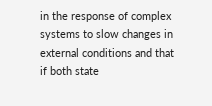in the response of complex systems to slow changes in external conditions and that if both state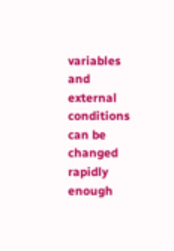variables and external conditions can be changed rapidly enough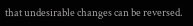that undesirable changes can be reversed.